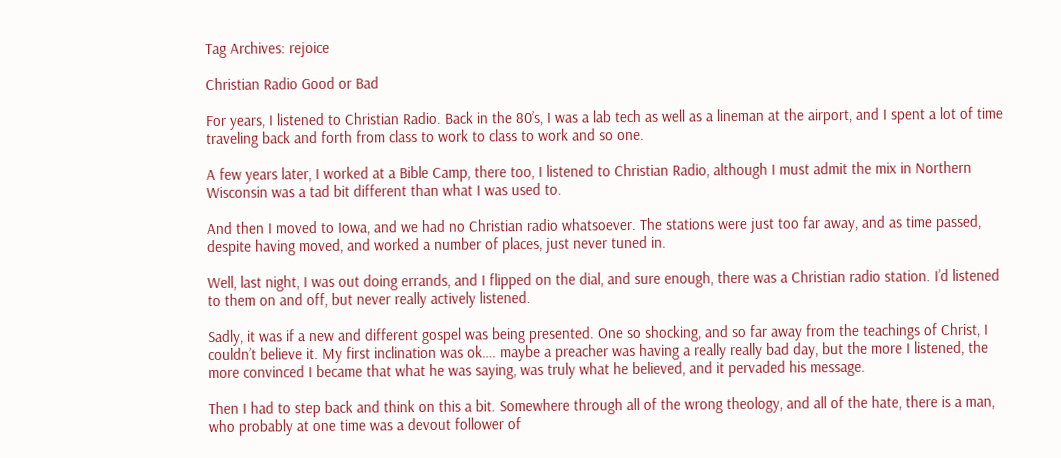Tag Archives: rejoice

Christian Radio Good or Bad

For years, I listened to Christian Radio. Back in the 80’s, I was a lab tech as well as a lineman at the airport, and I spent a lot of time traveling back and forth from class to work to class to work and so one.

A few years later, I worked at a Bible Camp, there too, I listened to Christian Radio, although I must admit the mix in Northern Wisconsin was a tad bit different than what I was used to.

And then I moved to Iowa, and we had no Christian radio whatsoever. The stations were just too far away, and as time passed, despite having moved, and worked a number of places, just never tuned in.

Well, last night, I was out doing errands, and I flipped on the dial, and sure enough, there was a Christian radio station. I’d listened to them on and off, but never really actively listened.

Sadly, it was if a new and different gospel was being presented. One so shocking, and so far away from the teachings of Christ, I couldn’t believe it. My first inclination was ok…. maybe a preacher was having a really really bad day, but the more I listened, the more convinced I became that what he was saying, was truly what he believed, and it pervaded his message.

Then I had to step back and think on this a bit. Somewhere through all of the wrong theology, and all of the hate, there is a man, who probably at one time was a devout follower of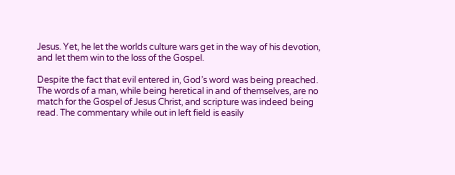Jesus. Yet, he let the worlds culture wars get in the way of his devotion, and let them win to the loss of the Gospel.

Despite the fact that evil entered in, God’s word was being preached. The words of a man, while being heretical in and of themselves, are no match for the Gospel of Jesus Christ, and scripture was indeed being read. The commentary while out in left field is easily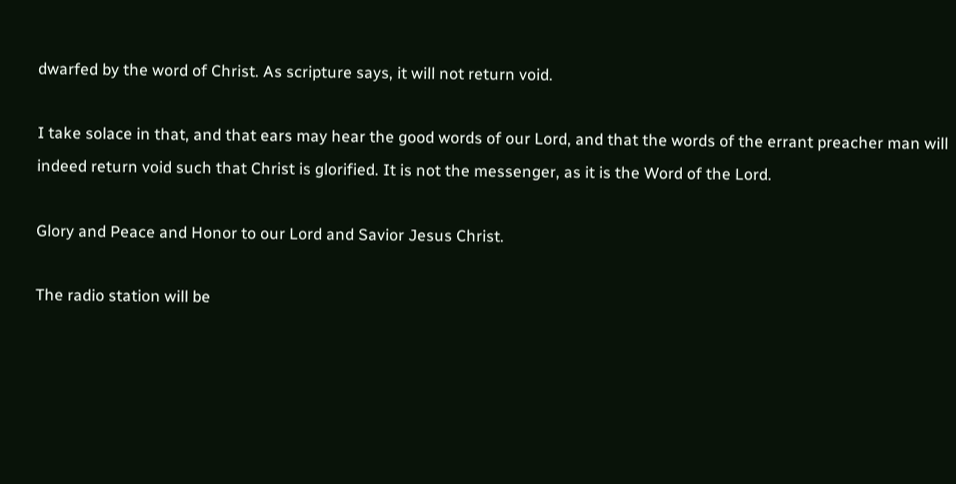dwarfed by the word of Christ. As scripture says, it will not return void.

I take solace in that, and that ears may hear the good words of our Lord, and that the words of the errant preacher man will indeed return void such that Christ is glorified. It is not the messenger, as it is the Word of the Lord.

Glory and Peace and Honor to our Lord and Savior Jesus Christ.

The radio station will be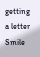getting a letter Smile